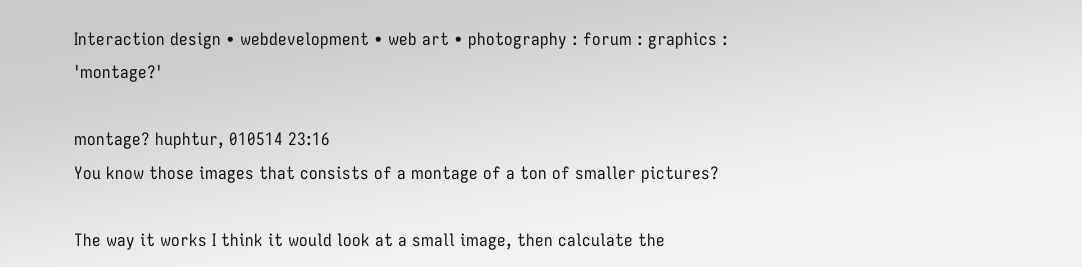Interaction design • webdevelopment • web art • photography : forum : graphics : 'montage?'

montage? huphtur, 010514 23:16
You know those images that consists of a montage of a ton of smaller pictures?

The way it works I think it would look at a small image, then calculate the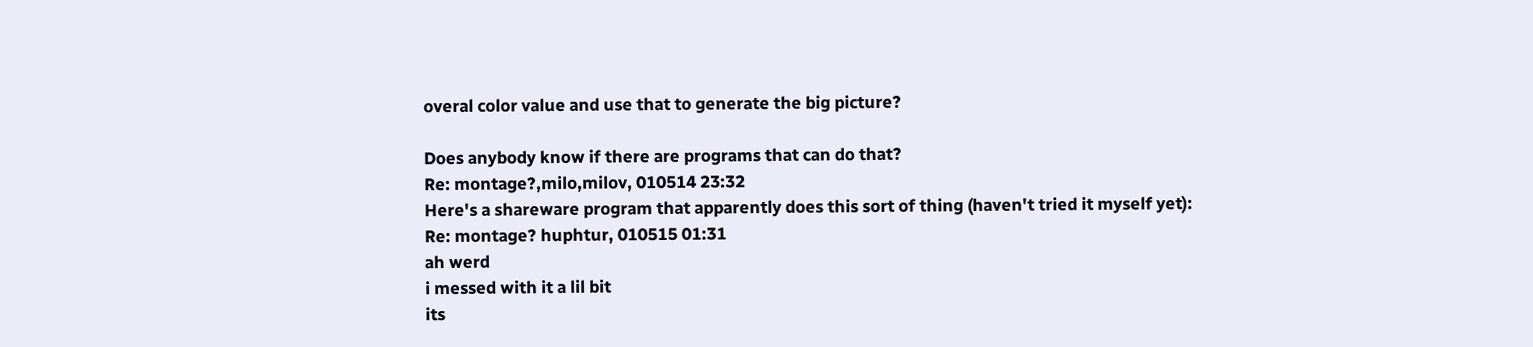overal color value and use that to generate the big picture?

Does anybody know if there are programs that can do that?
Re: montage?,milo,milov, 010514 23:32
Here's a shareware program that apparently does this sort of thing (haven't tried it myself yet):
Re: montage? huphtur, 010515 01:31
ah werd
i messed with it a lil bit
its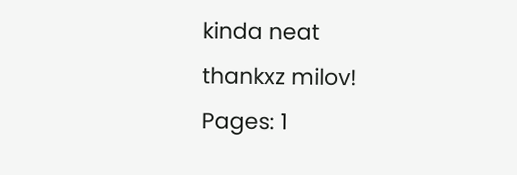kinda neat
thankxz milov!
Pages: 1